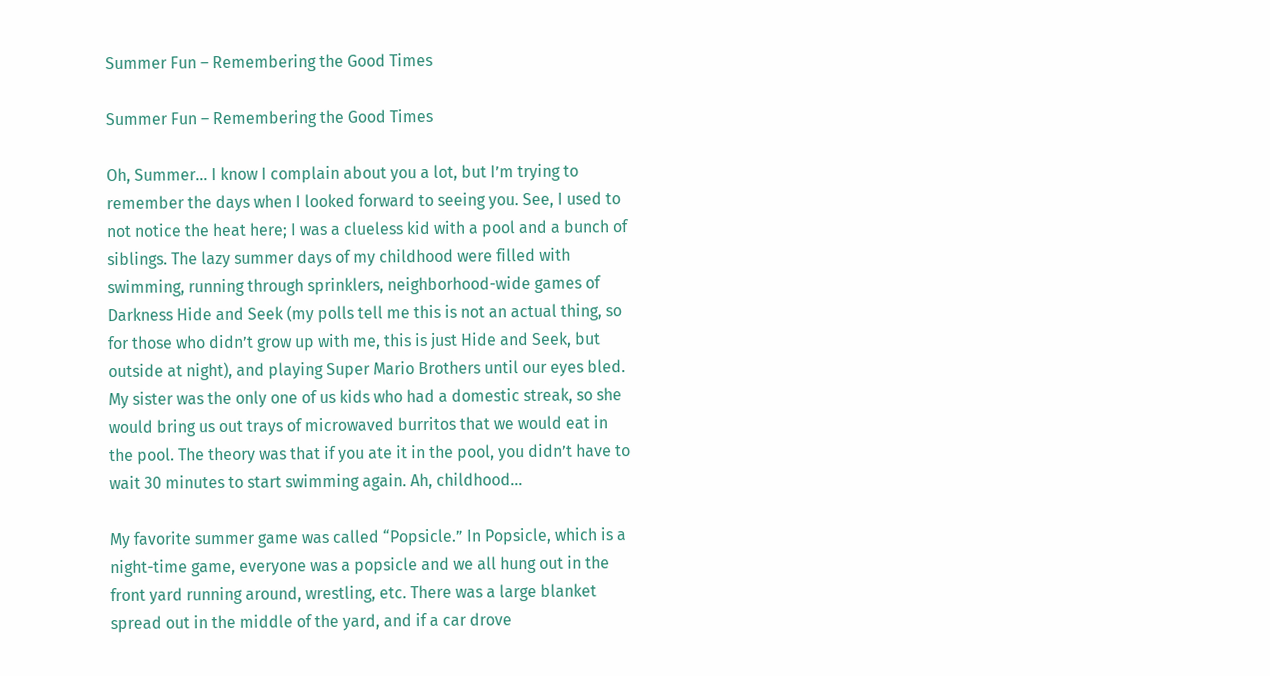Summer Fun – Remembering the Good Times

Summer Fun – Remembering the Good Times

Oh, Summer… I know I complain about you a lot, but I’m trying to remember the days when I looked forward to seeing you. See, I used to not notice the heat here; I was a clueless kid with a pool and a bunch of siblings. The lazy summer days of my childhood were filled with swimming, running through sprinklers, neighborhood-wide games of Darkness Hide and Seek (my polls tell me this is not an actual thing, so for those who didn’t grow up with me, this is just Hide and Seek, but outside at night), and playing Super Mario Brothers until our eyes bled. My sister was the only one of us kids who had a domestic streak, so she would bring us out trays of microwaved burritos that we would eat in the pool. The theory was that if you ate it in the pool, you didn’t have to wait 30 minutes to start swimming again. Ah, childhood…

My favorite summer game was called “Popsicle.” In Popsicle, which is a night-time game, everyone was a popsicle and we all hung out in the front yard running around, wrestling, etc. There was a large blanket spread out in the middle of the yard, and if a car drove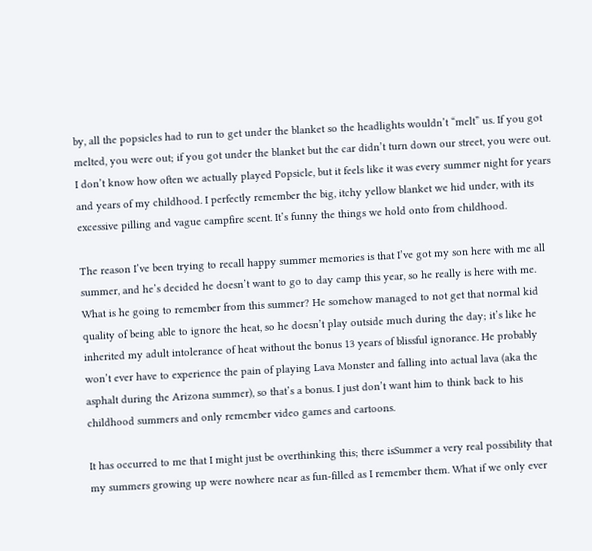by, all the popsicles had to run to get under the blanket so the headlights wouldn’t “melt” us. If you got melted, you were out; if you got under the blanket but the car didn’t turn down our street, you were out. I don’t know how often we actually played Popsicle, but it feels like it was every summer night for years and years of my childhood. I perfectly remember the big, itchy yellow blanket we hid under, with its excessive pilling and vague campfire scent. It’s funny the things we hold onto from childhood.

The reason I’ve been trying to recall happy summer memories is that I’ve got my son here with me all summer, and he’s decided he doesn’t want to go to day camp this year, so he really is here with me. What is he going to remember from this summer? He somehow managed to not get that normal kid quality of being able to ignore the heat, so he doesn’t play outside much during the day; it’s like he inherited my adult intolerance of heat without the bonus 13 years of blissful ignorance. He probably won’t ever have to experience the pain of playing Lava Monster and falling into actual lava (aka the asphalt during the Arizona summer), so that’s a bonus. I just don’t want him to think back to his childhood summers and only remember video games and cartoons.

It has occurred to me that I might just be overthinking this; there isSummer a very real possibility that my summers growing up were nowhere near as fun-filled as I remember them. What if we only ever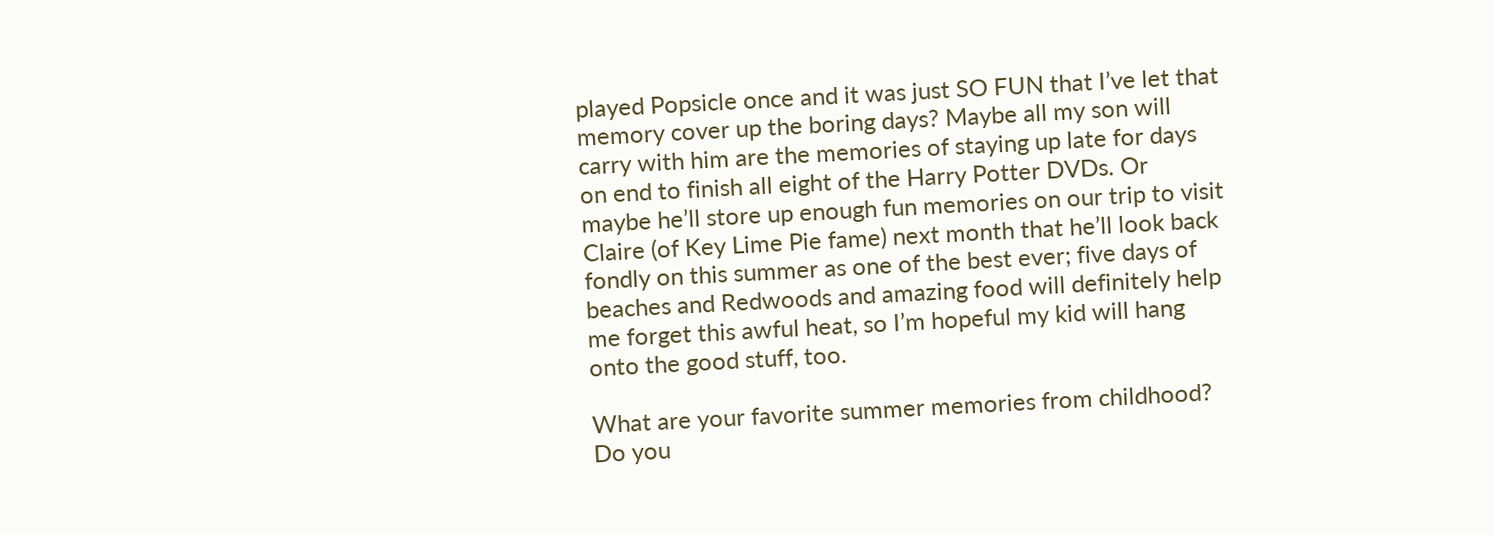played Popsicle once and it was just SO FUN that I’ve let that memory cover up the boring days? Maybe all my son will carry with him are the memories of staying up late for days on end to finish all eight of the Harry Potter DVDs. Or maybe he’ll store up enough fun memories on our trip to visit Claire (of Key Lime Pie fame) next month that he’ll look back fondly on this summer as one of the best ever; five days of beaches and Redwoods and amazing food will definitely help me forget this awful heat, so I’m hopeful my kid will hang onto the good stuff, too.

What are your favorite summer memories from childhood? Do you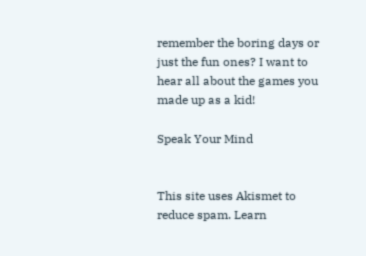remember the boring days or just the fun ones? I want to hear all about the games you made up as a kid!

Speak Your Mind


This site uses Akismet to reduce spam. Learn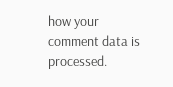how your comment data is processed.